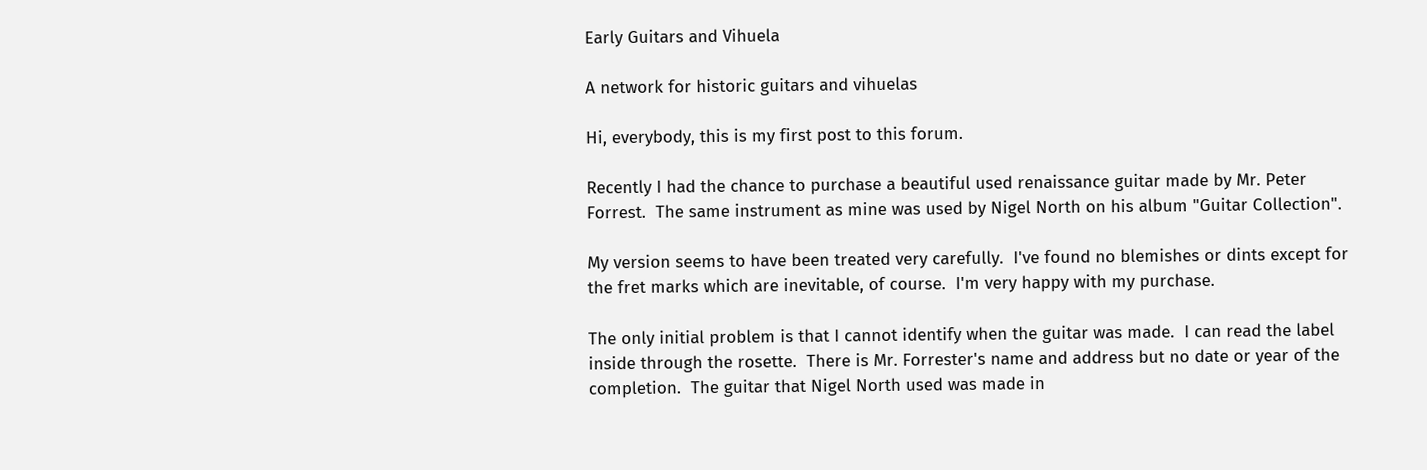Early Guitars and Vihuela

A network for historic guitars and vihuelas

Hi, everybody, this is my first post to this forum.

Recently I had the chance to purchase a beautiful used renaissance guitar made by Mr. Peter Forrest.  The same instrument as mine was used by Nigel North on his album "Guitar Collection".

My version seems to have been treated very carefully.  I've found no blemishes or dints except for the fret marks which are inevitable, of course.  I'm very happy with my purchase.

The only initial problem is that I cannot identify when the guitar was made.  I can read the label inside through the rosette.  There is Mr. Forrester's name and address but no date or year of the completion.  The guitar that Nigel North used was made in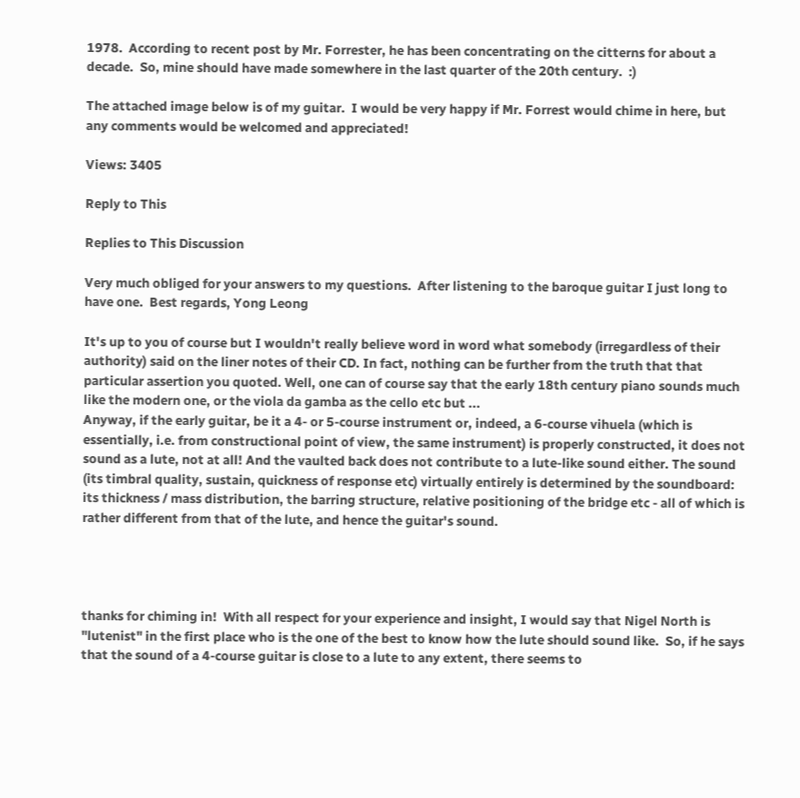1978.  According to recent post by Mr. Forrester, he has been concentrating on the citterns for about a decade.  So, mine should have made somewhere in the last quarter of the 20th century.  :)

The attached image below is of my guitar.  I would be very happy if Mr. Forrest would chime in here, but any comments would be welcomed and appreciated!

Views: 3405

Reply to This

Replies to This Discussion

Very much obliged for your answers to my questions.  After listening to the baroque guitar I just long to have one.  Best regards, Yong Leong

It's up to you of course but I wouldn't really believe word in word what somebody (irregardless of their authority) said on the liner notes of their CD. In fact, nothing can be further from the truth that that particular assertion you quoted. Well, one can of course say that the early 18th century piano sounds much like the modern one, or the viola da gamba as the cello etc but ...
Anyway, if the early guitar, be it a 4- or 5-course instrument or, indeed, a 6-course vihuela (which is essentially, i.e. from constructional point of view, the same instrument) is properly constructed, it does not sound as a lute, not at all! And the vaulted back does not contribute to a lute-like sound either. The sound (its timbral quality, sustain, quickness of response etc) virtually entirely is determined by the soundboard: its thickness / mass distribution, the barring structure, relative positioning of the bridge etc - all of which is rather different from that of the lute, and hence the guitar's sound.




thanks for chiming in!  With all respect for your experience and insight, I would say that Nigel North is "lutenist" in the first place who is the one of the best to know how the lute should sound like.  So, if he says that the sound of a 4-course guitar is close to a lute to any extent, there seems to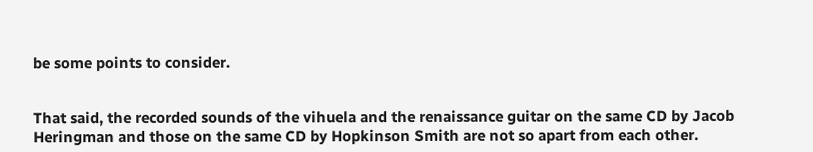be some points to consider.


That said, the recorded sounds of the vihuela and the renaissance guitar on the same CD by Jacob Heringman and those on the same CD by Hopkinson Smith are not so apart from each other.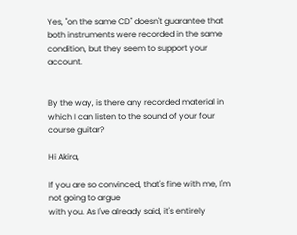Yes, "on the same CD" doesn't guarantee that both instruments were recorded in the same condition, but they seem to support your account.


By the way, is there any recorded material in which I can listen to the sound of your four course guitar?

Hi Akira,

If you are so convinced, that's fine with me, I'm not going to argue
with you. As I've already said, it's entirely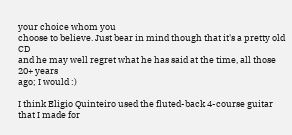your choice whom you
choose to believe. Just bear in mind though that it's a pretty old CD
and he may well regret what he has said at the time, all those 20+ years
ago; I would :)

I think Eligio Quinteiro used the fluted-back 4-course guitar
that I made for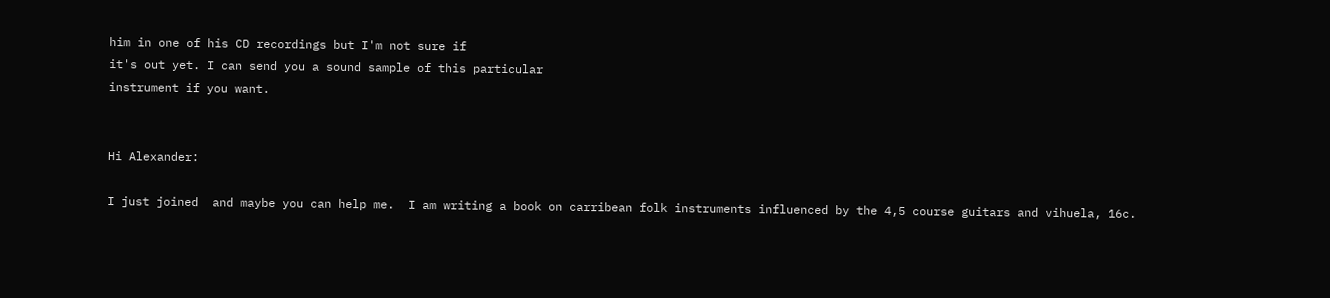him in one of his CD recordings but I'm not sure if
it's out yet. I can send you a sound sample of this particular
instrument if you want.


Hi Alexander:

I just joined  and maybe you can help me.  I am writing a book on carribean folk instruments influenced by the 4,5 course guitars and vihuela, 16c.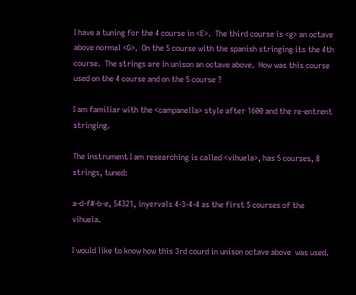I have a tuning for the 4 course in <E>.  The third course is <g> an octave above normal <G>.  On the 5 course with the spanish stringing its the 4th course.  The strings are in unison an octave above.  How was this course used on the 4 course and on the 5 course ?

I am familiar with the <campanella> style after 1600 and the re-entrent stringing.

The instrument I am researching is called <vihuela>, has 5 courses, 8 strings, tuned:

a-d-f#-b-e, 54321, inyervals 4-3-4-4 as the first 5 courses of the vihuela.

I would like to know how this 3rd courd in unison octave above  was used.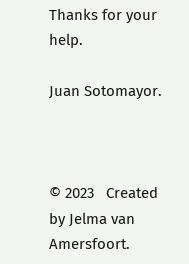Thanks for your help.

Juan Sotomayor.



© 2023   Created by Jelma van Amersfoort.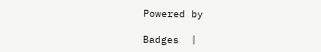Powered by

Badges  |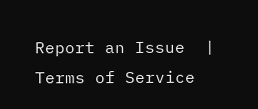Report an Issue  |  Terms of Service